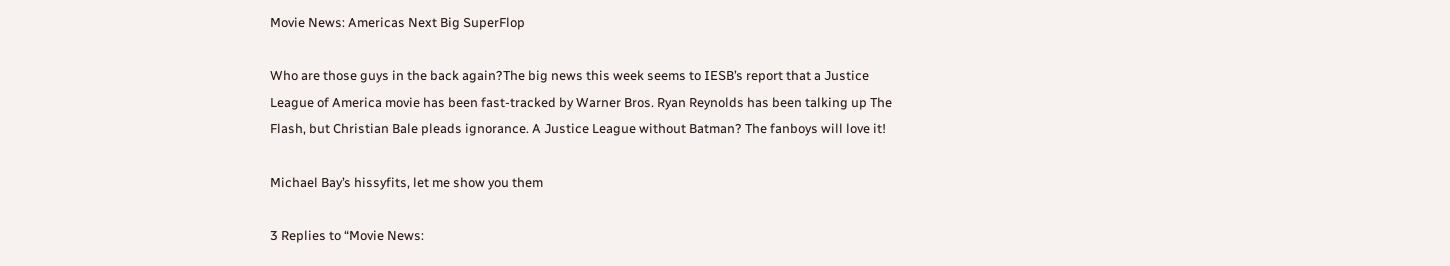Movie News: Americas Next Big SuperFlop

Who are those guys in the back again?The big news this week seems to IESB’s report that a Justice League of America movie has been fast-tracked by Warner Bros. Ryan Reynolds has been talking up The Flash, but Christian Bale pleads ignorance. A Justice League without Batman? The fanboys will love it!

Michael Bay’s hissyfits, let me show you them

3 Replies to “Movie News: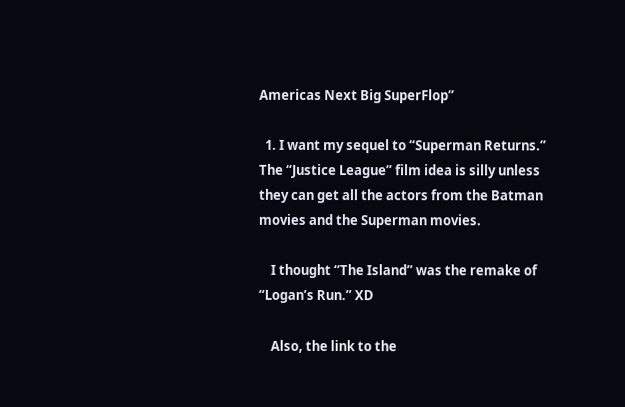Americas Next Big SuperFlop”

  1. I want my sequel to “Superman Returns.” The “Justice League” film idea is silly unless they can get all the actors from the Batman movies and the Superman movies.

    I thought “The Island” was the remake of “Logan’s Run.” XD

    Also, the link to the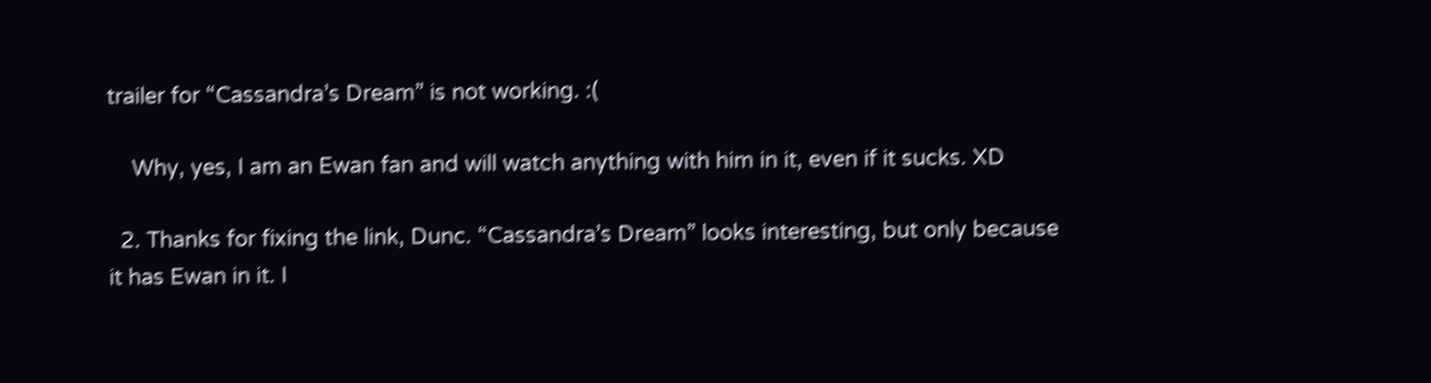trailer for “Cassandra’s Dream” is not working. :(

    Why, yes, I am an Ewan fan and will watch anything with him in it, even if it sucks. XD

  2. Thanks for fixing the link, Dunc. “Cassandra’s Dream” looks interesting, but only because it has Ewan in it. I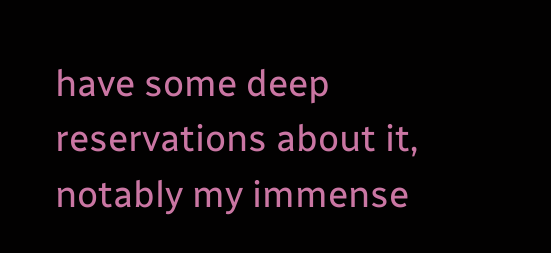have some deep reservations about it, notably my immense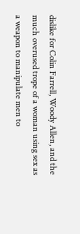dislike for Colin Farrell, Woody Allen, and the much overused trope of a woman using sex as a weapon to manipulate men to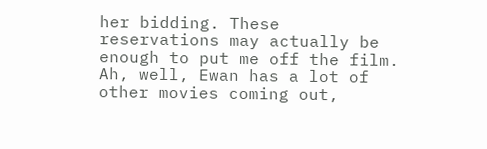her bidding. These reservations may actually be enough to put me off the film. Ah, well, Ewan has a lot of other movies coming out,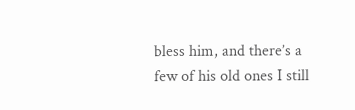bless him, and there’s a few of his old ones I still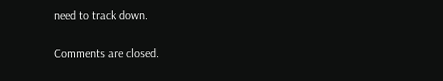need to track down.

Comments are closed.